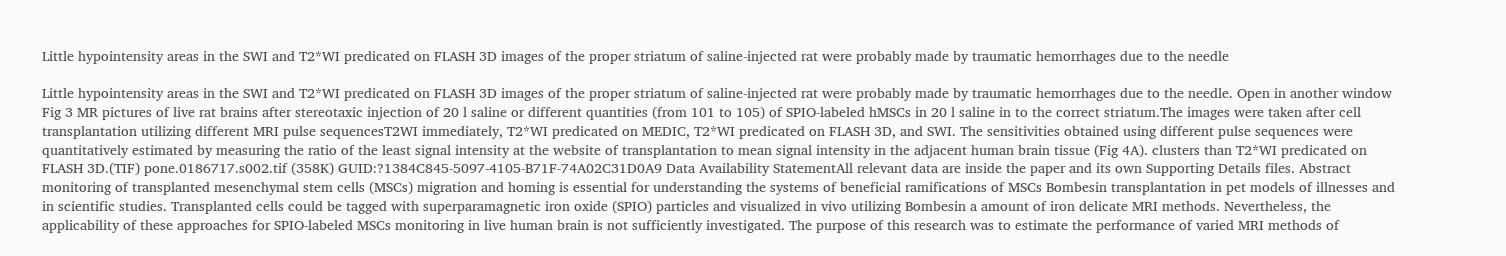Little hypointensity areas in the SWI and T2*WI predicated on FLASH 3D images of the proper striatum of saline-injected rat were probably made by traumatic hemorrhages due to the needle

Little hypointensity areas in the SWI and T2*WI predicated on FLASH 3D images of the proper striatum of saline-injected rat were probably made by traumatic hemorrhages due to the needle. Open in another window Fig 3 MR pictures of live rat brains after stereotaxic injection of 20 l saline or different quantities (from 101 to 105) of SPIO-labeled hMSCs in 20 l saline in to the correct striatum.The images were taken after cell transplantation utilizing different MRI pulse sequencesT2WI immediately, T2*WI predicated on MEDIC, T2*WI predicated on FLASH 3D, and SWI. The sensitivities obtained using different pulse sequences were quantitatively estimated by measuring the ratio of the least signal intensity at the website of transplantation to mean signal intensity in the adjacent human brain tissue (Fig 4A). clusters than T2*WI predicated on FLASH 3D.(TIF) pone.0186717.s002.tif (358K) GUID:?1384C845-5097-4105-B71F-74A02C31D0A9 Data Availability StatementAll relevant data are inside the paper and its own Supporting Details files. Abstract monitoring of transplanted mesenchymal stem cells (MSCs) migration and homing is essential for understanding the systems of beneficial ramifications of MSCs Bombesin transplantation in pet models of illnesses and in scientific studies. Transplanted cells could be tagged with superparamagnetic iron oxide (SPIO) particles and visualized in vivo utilizing Bombesin a amount of iron delicate MRI methods. Nevertheless, the applicability of these approaches for SPIO-labeled MSCs monitoring in live human brain is not sufficiently investigated. The purpose of this research was to estimate the performance of varied MRI methods of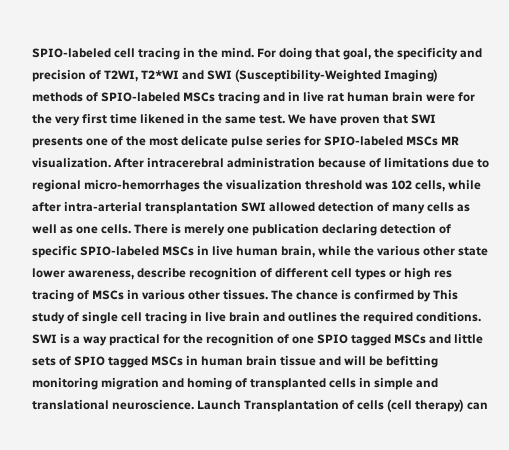SPIO-labeled cell tracing in the mind. For doing that goal, the specificity and precision of T2WI, T2*WI and SWI (Susceptibility-Weighted Imaging) methods of SPIO-labeled MSCs tracing and in live rat human brain were for the very first time likened in the same test. We have proven that SWI presents one of the most delicate pulse series for SPIO-labeled MSCs MR visualization. After intracerebral administration because of limitations due to regional micro-hemorrhages the visualization threshold was 102 cells, while after intra-arterial transplantation SWI allowed detection of many cells as well as one cells. There is merely one publication declaring detection of specific SPIO-labeled MSCs in live human brain, while the various other state lower awareness, describe recognition of different cell types or high res tracing of MSCs in various other tissues. The chance is confirmed by This study of single cell tracing in live brain and outlines the required conditions. SWI is a way practical for the recognition of one SPIO tagged MSCs and little sets of SPIO tagged MSCs in human brain tissue and will be befitting monitoring migration and homing of transplanted cells in simple and translational neuroscience. Launch Transplantation of cells (cell therapy) can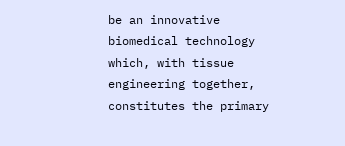be an innovative biomedical technology which, with tissue engineering together, constitutes the primary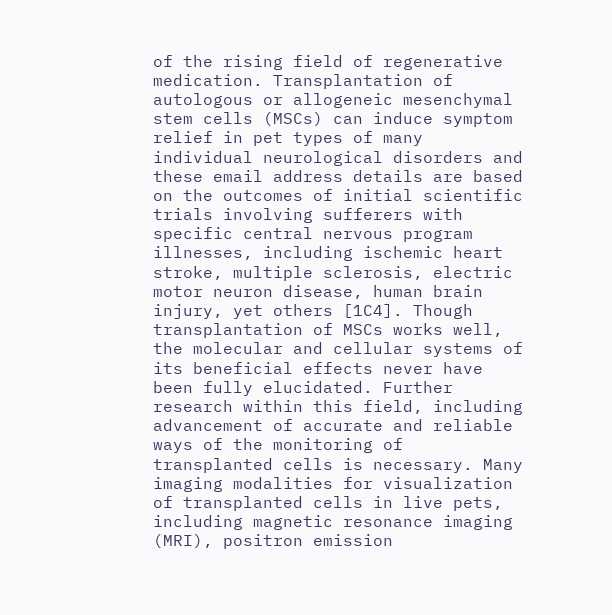of the rising field of regenerative medication. Transplantation of autologous or allogeneic mesenchymal stem cells (MSCs) can induce symptom relief in pet types of many individual neurological disorders and these email address details are based on the outcomes of initial scientific trials involving sufferers with specific central nervous program illnesses, including ischemic heart stroke, multiple sclerosis, electric motor neuron disease, human brain injury, yet others [1C4]. Though transplantation of MSCs works well, the molecular and cellular systems of its beneficial effects never have been fully elucidated. Further research within this field, including advancement of accurate and reliable ways of the monitoring of transplanted cells is necessary. Many imaging modalities for visualization of transplanted cells in live pets, including magnetic resonance imaging (MRI), positron emission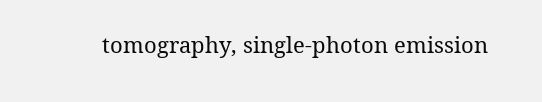tomography, single-photon emission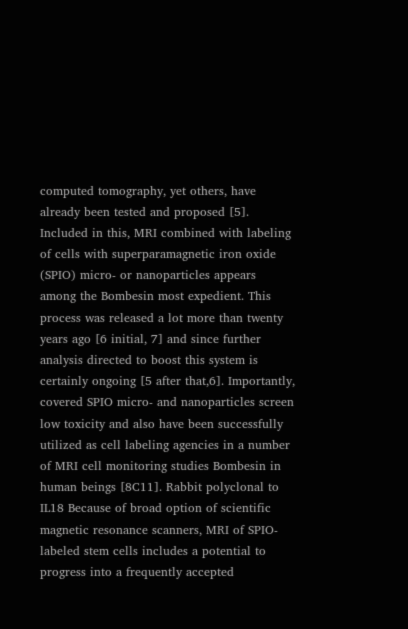computed tomography, yet others, have already been tested and proposed [5]. Included in this, MRI combined with labeling of cells with superparamagnetic iron oxide (SPIO) micro- or nanoparticles appears among the Bombesin most expedient. This process was released a lot more than twenty years ago [6 initial, 7] and since further analysis directed to boost this system is certainly ongoing [5 after that,6]. Importantly, covered SPIO micro- and nanoparticles screen low toxicity and also have been successfully utilized as cell labeling agencies in a number of MRI cell monitoring studies Bombesin in human beings [8C11]. Rabbit polyclonal to IL18 Because of broad option of scientific magnetic resonance scanners, MRI of SPIO-labeled stem cells includes a potential to progress into a frequently accepted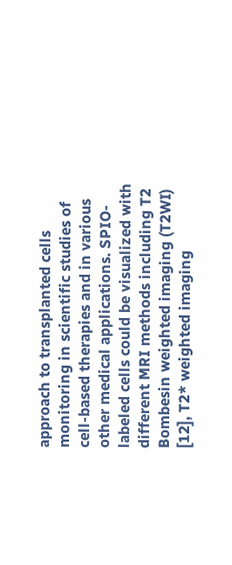approach to transplanted cells monitoring in scientific studies of cell-based therapies and in various other medical applications. SPIO-labeled cells could be visualized with different MRI methods including T2 Bombesin weighted imaging (T2WI) [12], T2* weighted imaging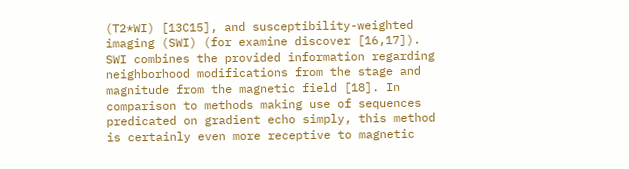(T2*WI) [13C15], and susceptibility-weighted imaging (SWI) (for examine discover [16,17]). SWI combines the provided information regarding neighborhood modifications from the stage and magnitude from the magnetic field [18]. In comparison to methods making use of sequences predicated on gradient echo simply, this method is certainly even more receptive to magnetic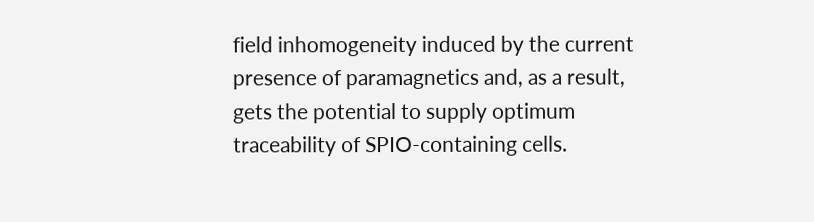field inhomogeneity induced by the current presence of paramagnetics and, as a result, gets the potential to supply optimum traceability of SPIO-containing cells.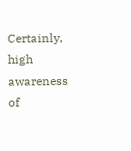Certainly, high awareness of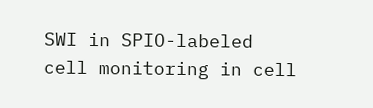SWI in SPIO-labeled cell monitoring in cell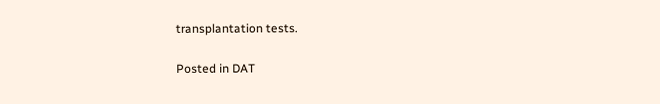transplantation tests.

Posted in DAT